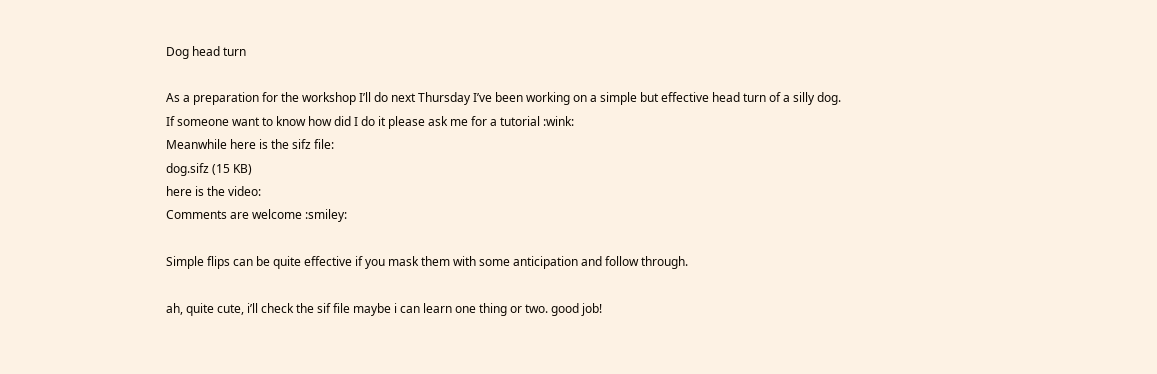Dog head turn

As a preparation for the workshop I’ll do next Thursday I’ve been working on a simple but effective head turn of a silly dog.
If someone want to know how did I do it please ask me for a tutorial :wink:
Meanwhile here is the sifz file:
dog.sifz (15 KB)
here is the video:
Comments are welcome :smiley:

Simple flips can be quite effective if you mask them with some anticipation and follow through.

ah, quite cute, i’ll check the sif file maybe i can learn one thing or two. good job!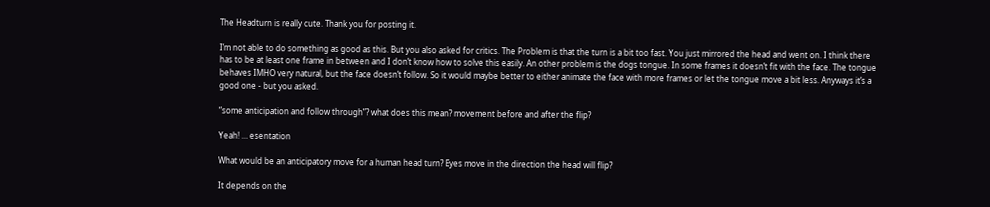The Headturn is really cute. Thank you for posting it.

I’m not able to do something as good as this. But you also asked for critics. The Problem is that the turn is a bit too fast. You just mirrored the head and went on. I think there has to be at least one frame in between and I don’t know how to solve this easily. An other problem is the dogs tongue. In some frames it doesn’t fit with the face. The tongue behaves IMHO very natural, but the face doesn’t follow. So it would maybe better to either animate the face with more frames or let the tongue move a bit less. Anyways it’s a good one - but you asked.

“some anticipation and follow through”? what does this mean? movement before and after the flip?

Yeah! … esentation

What would be an anticipatory move for a human head turn? Eyes move in the direction the head will flip?

It depends on the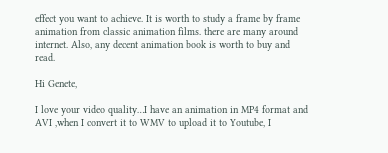effect you want to achieve. It is worth to study a frame by frame animation from classic animation films. there are many around internet. Also, any decent animation book is worth to buy and read.

Hi Genete,

I love your video quality…I have an animation in MP4 format and AVI ,when I convert it to WMV to upload it to Youtube, I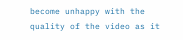become unhappy with the quality of the video as it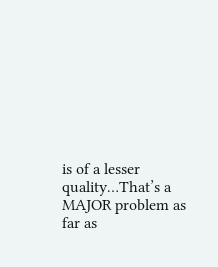is of a lesser quality…That’s a MAJOR problem as far as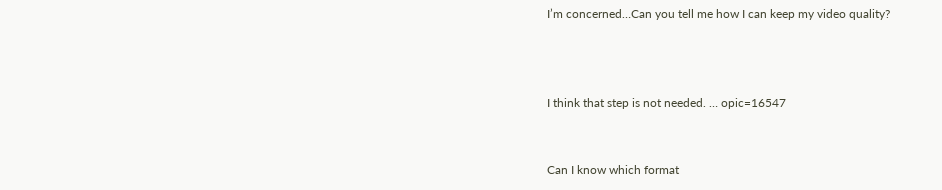I’m concerned…Can you tell me how I can keep my video quality?



I think that step is not needed. … opic=16547


Can I know which format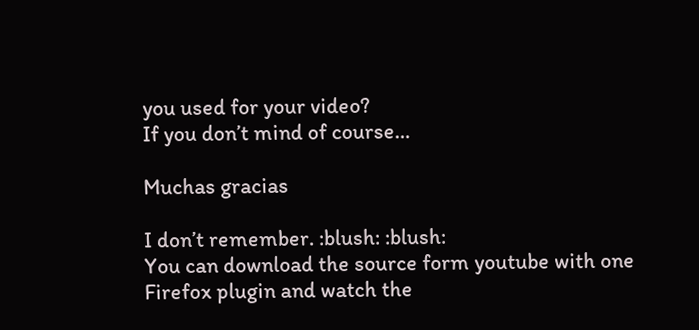you used for your video?
If you don’t mind of course…

Muchas gracias

I don’t remember. :blush: :blush:
You can download the source form youtube with one Firefox plugin and watch the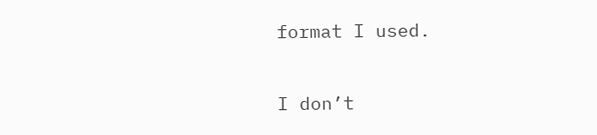format I used.

I don’t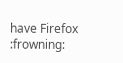have Firefox :frowning: